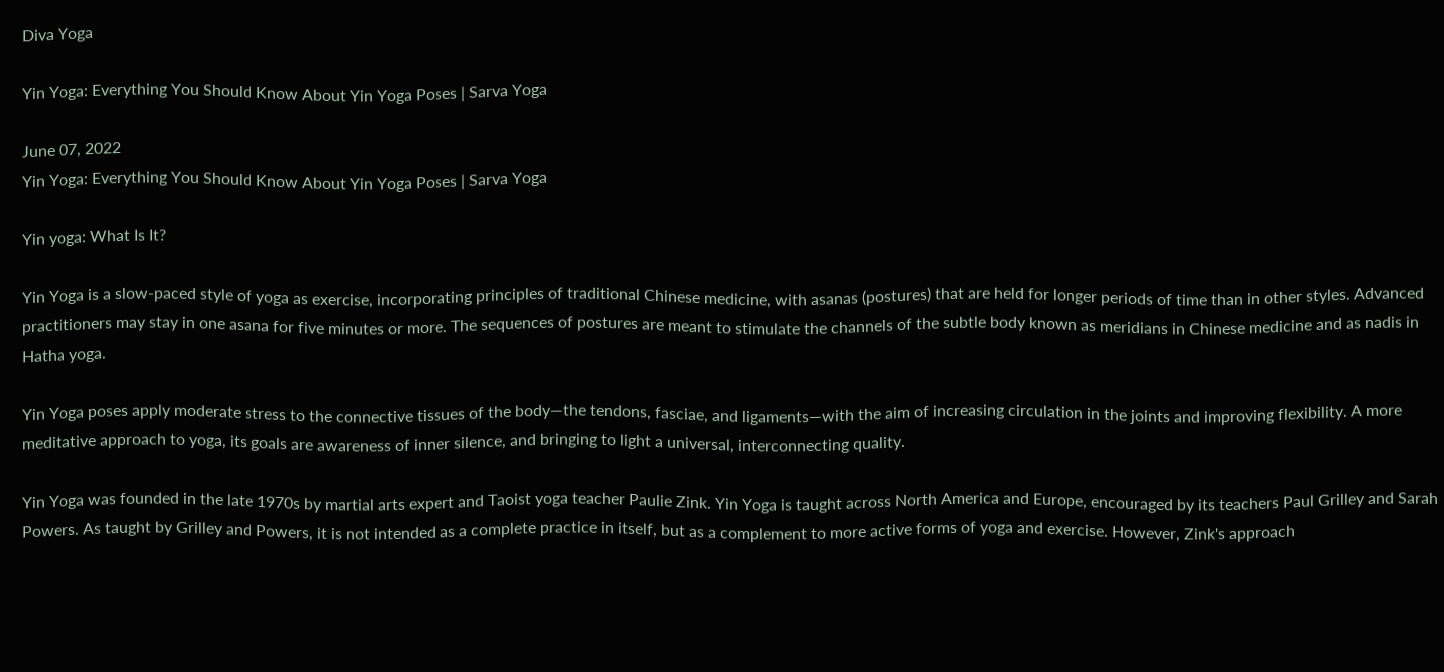Diva Yoga

Yin Yoga: Everything You Should Know About Yin Yoga Poses | Sarva Yoga

June 07, 2022
Yin Yoga: Everything You Should Know About Yin Yoga Poses | Sarva Yoga

Yin yoga: What Is It?

Yin Yoga is a slow-paced style of yoga as exercise, incorporating principles of traditional Chinese medicine, with asanas (postures) that are held for longer periods of time than in other styles. Advanced practitioners may stay in one asana for five minutes or more. The sequences of postures are meant to stimulate the channels of the subtle body known as meridians in Chinese medicine and as nadis in Hatha yoga.

Yin Yoga poses apply moderate stress to the connective tissues of the body—the tendons, fasciae, and ligaments—with the aim of increasing circulation in the joints and improving flexibility. A more meditative approach to yoga, its goals are awareness of inner silence, and bringing to light a universal, interconnecting quality.

Yin Yoga was founded in the late 1970s by martial arts expert and Taoist yoga teacher Paulie Zink. Yin Yoga is taught across North America and Europe, encouraged by its teachers Paul Grilley and Sarah Powers. As taught by Grilley and Powers, it is not intended as a complete practice in itself, but as a complement to more active forms of yoga and exercise. However, Zink's approach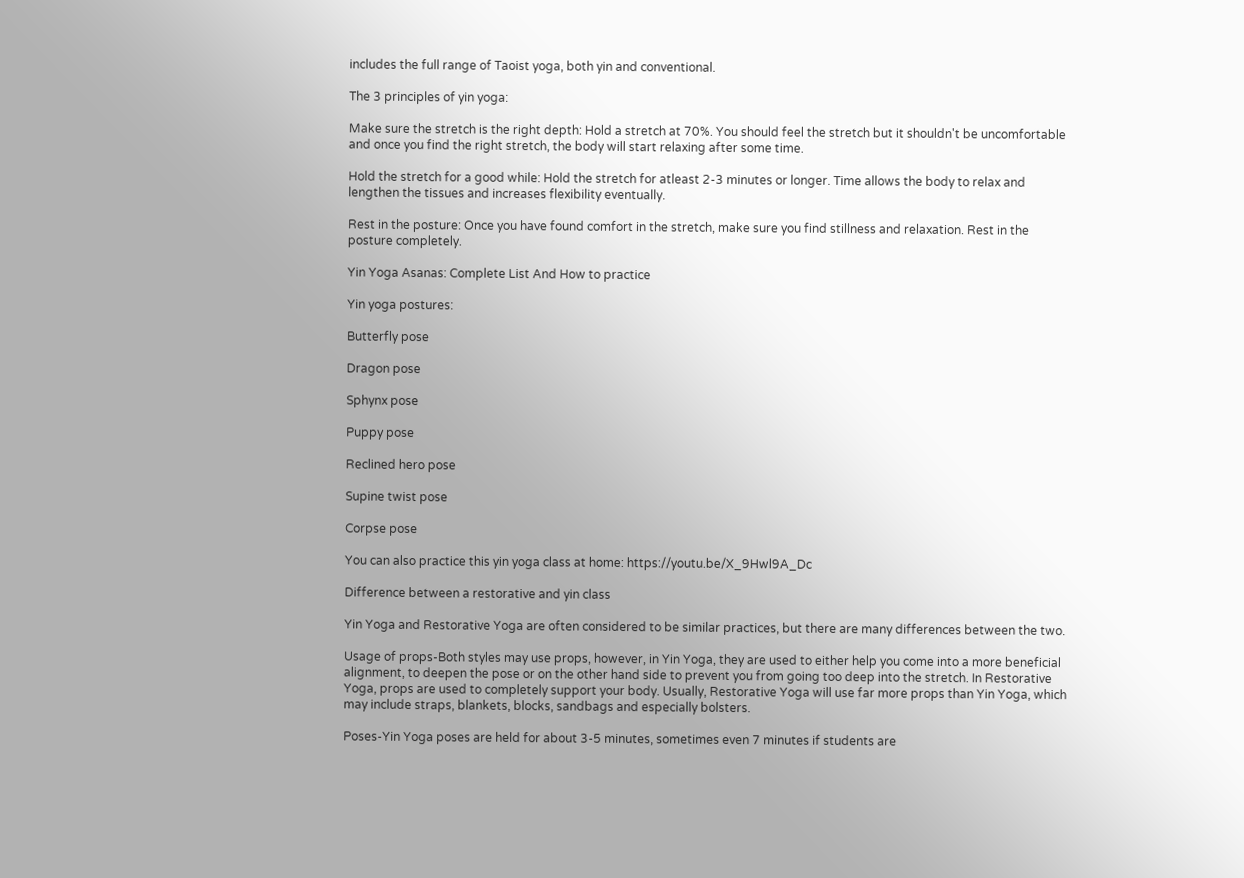includes the full range of Taoist yoga, both yin and conventional.

The 3 principles of yin yoga:

Make sure the stretch is the right depth: Hold a stretch at 70%. You should feel the stretch but it shouldn't be uncomfortable and once you find the right stretch, the body will start relaxing after some time.

Hold the stretch for a good while: Hold the stretch for atleast 2-3 minutes or longer. Time allows the body to relax and lengthen the tissues and increases flexibility eventually.

Rest in the posture: Once you have found comfort in the stretch, make sure you find stillness and relaxation. Rest in the posture completely.

Yin Yoga Asanas: Complete List And How to practice

Yin yoga postures:

Butterfly pose

Dragon pose

Sphynx pose

Puppy pose

Reclined hero pose

Supine twist pose

Corpse pose

You can also practice this yin yoga class at home: https://youtu.be/X_9Hwl9A_Dc

Difference between a restorative and yin class

Yin Yoga and Restorative Yoga are often considered to be similar practices, but there are many differences between the two.

Usage of props-Both styles may use props, however, in Yin Yoga, they are used to either help you come into a more beneficial alignment, to deepen the pose or on the other hand side to prevent you from going too deep into the stretch. In Restorative Yoga, props are used to completely support your body. Usually, Restorative Yoga will use far more props than Yin Yoga, which may include straps, blankets, blocks, sandbags and especially bolsters.

Poses-Yin Yoga poses are held for about 3-5 minutes, sometimes even 7 minutes if students are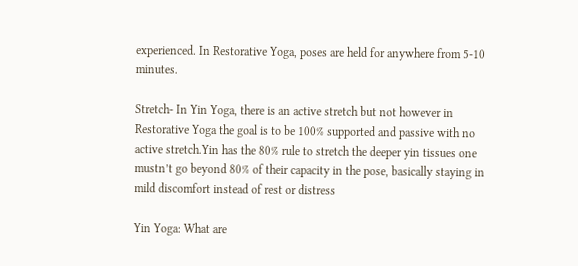experienced. In Restorative Yoga, poses are held for anywhere from 5-10 minutes.

Stretch- In Yin Yoga, there is an active stretch but not however in Restorative Yoga the goal is to be 100% supported and passive with no active stretch.Yin has the 80% rule to stretch the deeper yin tissues one mustn’t go beyond 80% of their capacity in the pose, basically staying in mild discomfort instead of rest or distress

Yin Yoga: What are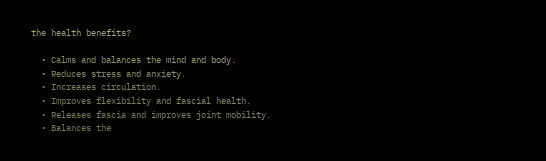the health benefits?

  • Calms and balances the mind and body.
  • Reduces stress and anxiety.
  • Increases circulation.
  • Improves flexibility and fascial health.
  • Releases fascia and improves joint mobility.
  • Balances the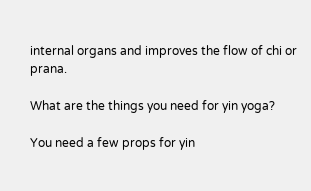internal organs and improves the flow of chi or prana.

What are the things you need for yin yoga?

You need a few props for yin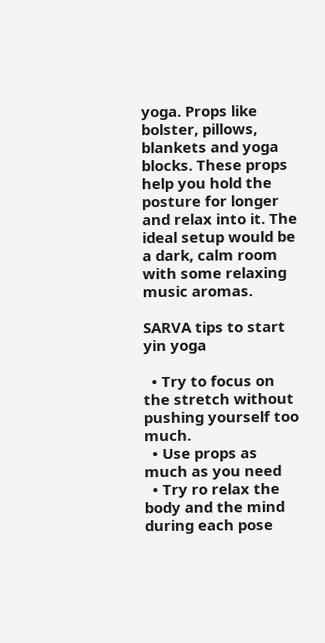yoga. Props like bolster, pillows, blankets and yoga blocks. These props help you hold the posture for longer and relax into it. The ideal setup would be a dark, calm room with some relaxing music aromas.

SARVA tips to start yin yoga

  • Try to focus on the stretch without pushing yourself too much.
  • Use props as much as you need
  • Try ro relax the body and the mind during each pose